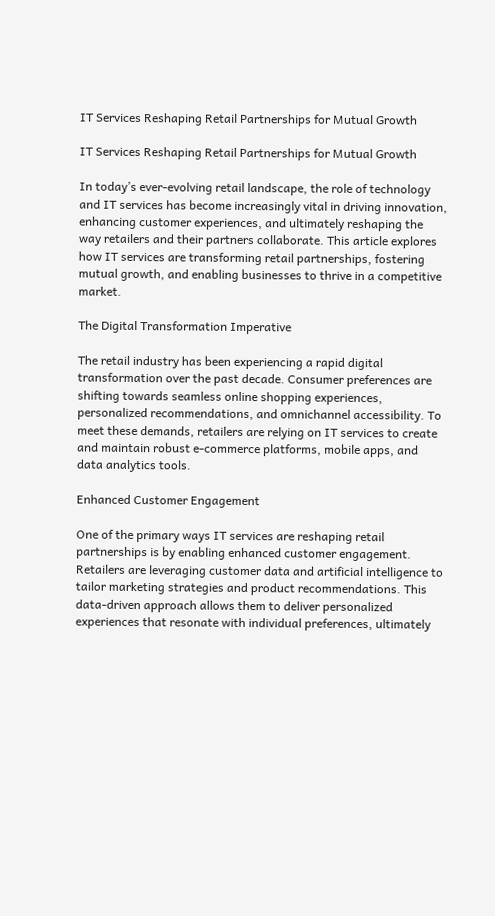IT Services Reshaping Retail Partnerships for Mutual Growth

IT Services Reshaping Retail Partnerships for Mutual Growth

In today’s ever-evolving retail landscape, the role of technology and IT services has become increasingly vital in driving innovation, enhancing customer experiences, and ultimately reshaping the way retailers and their partners collaborate. This article explores how IT services are transforming retail partnerships, fostering mutual growth, and enabling businesses to thrive in a competitive market.

The Digital Transformation Imperative

The retail industry has been experiencing a rapid digital transformation over the past decade. Consumer preferences are shifting towards seamless online shopping experiences, personalized recommendations, and omnichannel accessibility. To meet these demands, retailers are relying on IT services to create and maintain robust e-commerce platforms, mobile apps, and data analytics tools.

Enhanced Customer Engagement

One of the primary ways IT services are reshaping retail partnerships is by enabling enhanced customer engagement. Retailers are leveraging customer data and artificial intelligence to tailor marketing strategies and product recommendations. This data-driven approach allows them to deliver personalized experiences that resonate with individual preferences, ultimately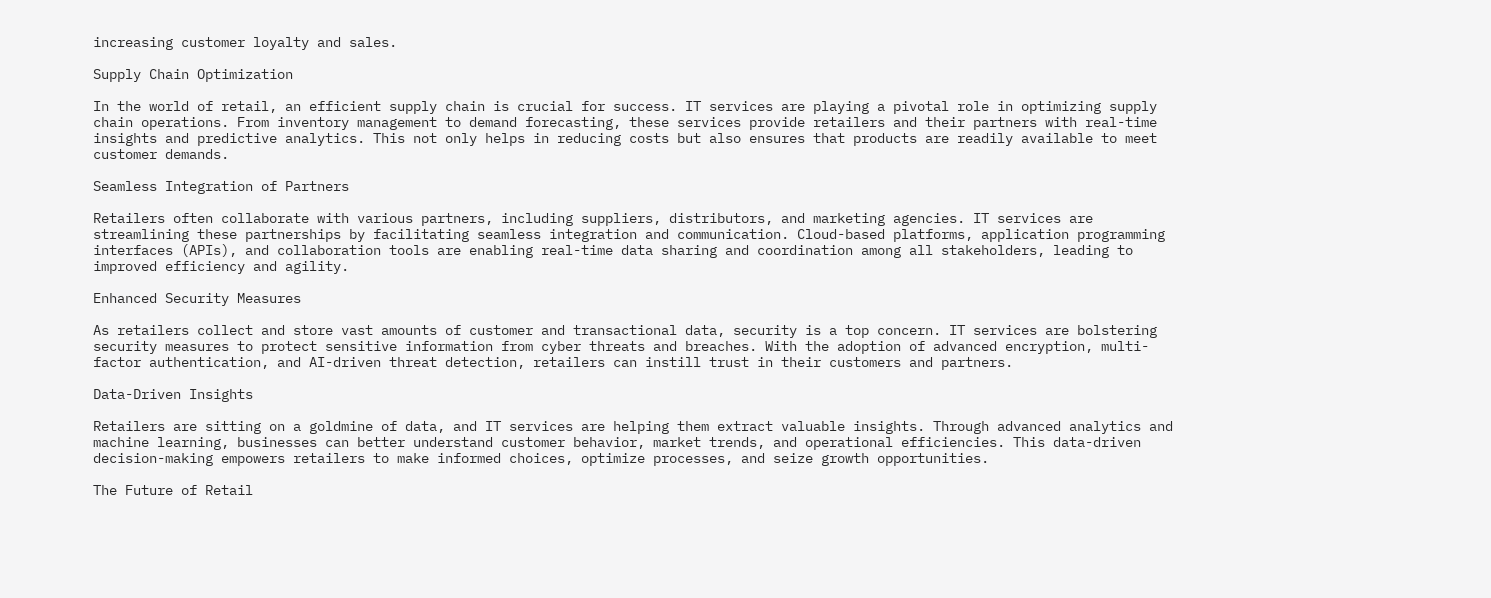increasing customer loyalty and sales.

Supply Chain Optimization

In the world of retail, an efficient supply chain is crucial for success. IT services are playing a pivotal role in optimizing supply chain operations. From inventory management to demand forecasting, these services provide retailers and their partners with real-time insights and predictive analytics. This not only helps in reducing costs but also ensures that products are readily available to meet customer demands.

Seamless Integration of Partners

Retailers often collaborate with various partners, including suppliers, distributors, and marketing agencies. IT services are streamlining these partnerships by facilitating seamless integration and communication. Cloud-based platforms, application programming interfaces (APIs), and collaboration tools are enabling real-time data sharing and coordination among all stakeholders, leading to improved efficiency and agility.

Enhanced Security Measures

As retailers collect and store vast amounts of customer and transactional data, security is a top concern. IT services are bolstering security measures to protect sensitive information from cyber threats and breaches. With the adoption of advanced encryption, multi-factor authentication, and AI-driven threat detection, retailers can instill trust in their customers and partners.

Data-Driven Insights

Retailers are sitting on a goldmine of data, and IT services are helping them extract valuable insights. Through advanced analytics and machine learning, businesses can better understand customer behavior, market trends, and operational efficiencies. This data-driven decision-making empowers retailers to make informed choices, optimize processes, and seize growth opportunities.

The Future of Retail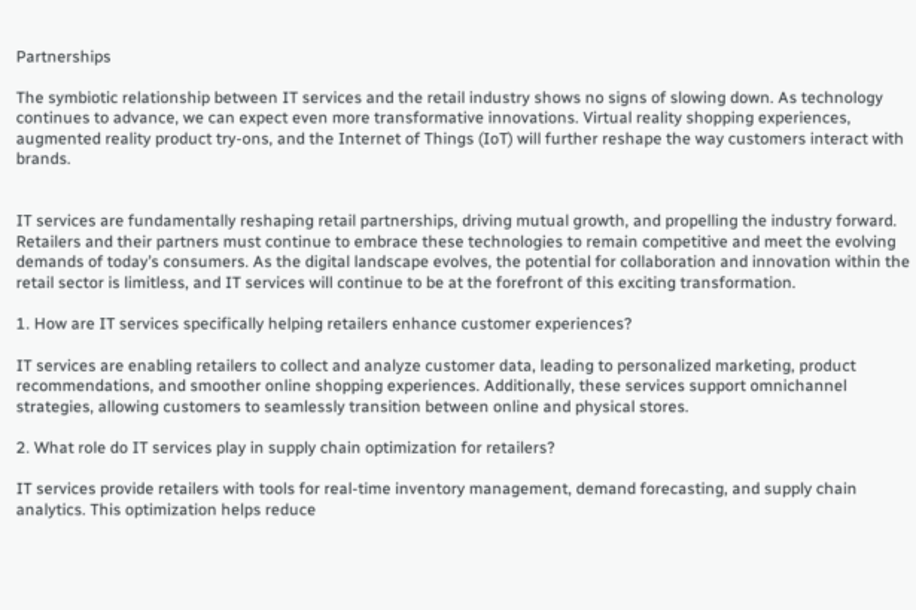Partnerships

The symbiotic relationship between IT services and the retail industry shows no signs of slowing down. As technology continues to advance, we can expect even more transformative innovations. Virtual reality shopping experiences, augmented reality product try-ons, and the Internet of Things (IoT) will further reshape the way customers interact with brands.


IT services are fundamentally reshaping retail partnerships, driving mutual growth, and propelling the industry forward. Retailers and their partners must continue to embrace these technologies to remain competitive and meet the evolving demands of today’s consumers. As the digital landscape evolves, the potential for collaboration and innovation within the retail sector is limitless, and IT services will continue to be at the forefront of this exciting transformation.

1. How are IT services specifically helping retailers enhance customer experiences?

IT services are enabling retailers to collect and analyze customer data, leading to personalized marketing, product recommendations, and smoother online shopping experiences. Additionally, these services support omnichannel strategies, allowing customers to seamlessly transition between online and physical stores.

2. What role do IT services play in supply chain optimization for retailers?

IT services provide retailers with tools for real-time inventory management, demand forecasting, and supply chain analytics. This optimization helps reduce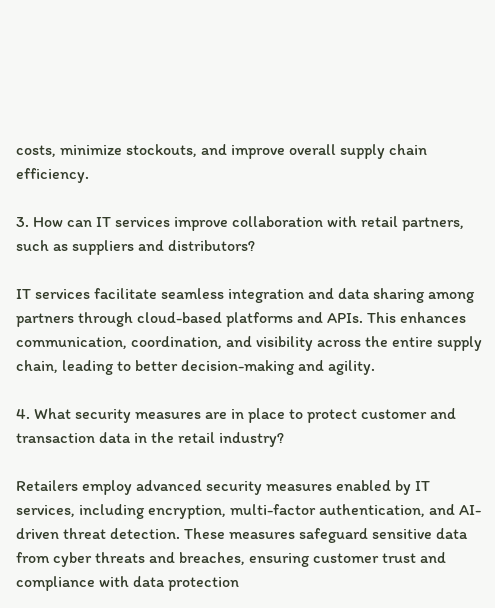costs, minimize stockouts, and improve overall supply chain efficiency.

3. How can IT services improve collaboration with retail partners, such as suppliers and distributors?

IT services facilitate seamless integration and data sharing among partners through cloud-based platforms and APIs. This enhances communication, coordination, and visibility across the entire supply chain, leading to better decision-making and agility.

4. What security measures are in place to protect customer and transaction data in the retail industry?

Retailers employ advanced security measures enabled by IT services, including encryption, multi-factor authentication, and AI-driven threat detection. These measures safeguard sensitive data from cyber threats and breaches, ensuring customer trust and compliance with data protection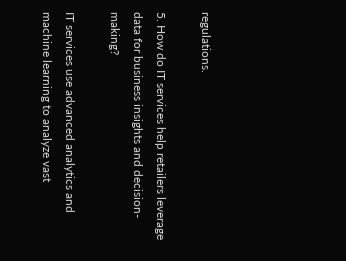regulations.

5. How do IT services help retailers leverage data for business insights and decision-making?

IT services use advanced analytics and machine learning to analyze vast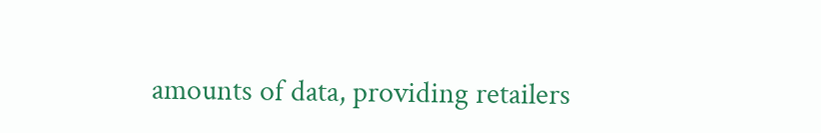amounts of data, providing retailers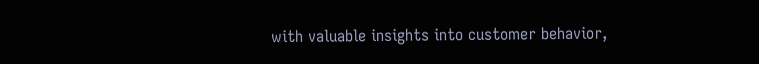with valuable insights into customer behavior,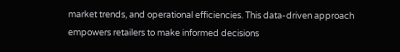market trends, and operational efficiencies. This data-driven approach empowers retailers to make informed decisions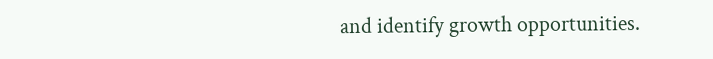and identify growth opportunities.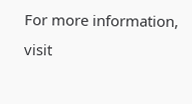For more information, visit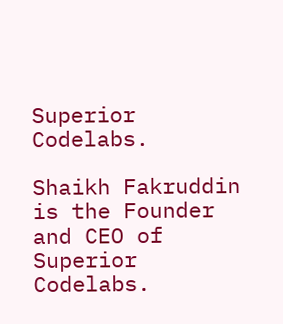Superior Codelabs.

Shaikh Fakruddin is the Founder and CEO of Superior Codelabs.